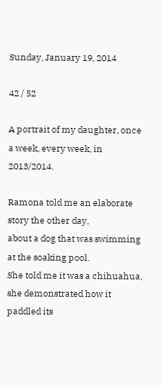Sunday, January 19, 2014

42 / 52

A portrait of my daughter, once a week, every week, in 2013/2014.

Ramona told me an elaborate story the other day,
about a dog that was swimming at the soaking pool.
She told me it was a chihuahua, she demonstrated how it paddled its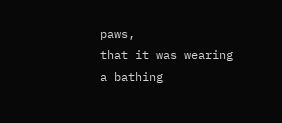paws,
that it was wearing a bathing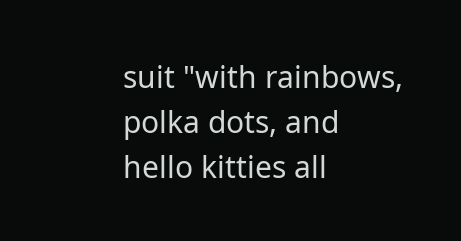suit "with rainbows, polka dots, and hello kitties all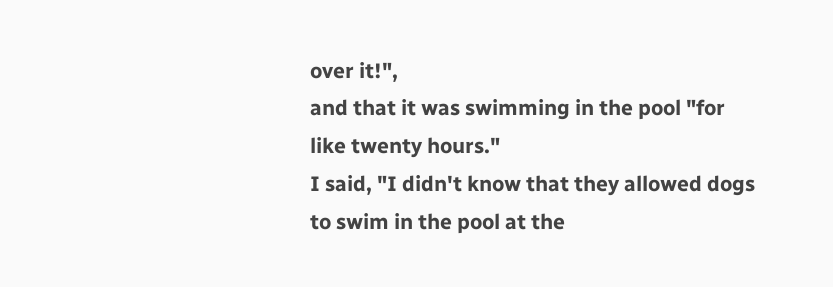over it!",
and that it was swimming in the pool "for like twenty hours."
I said, "I didn't know that they allowed dogs to swim in the pool at the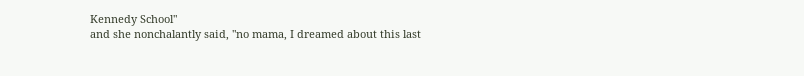Kennedy School"
and she nonchalantly said, "no mama, I dreamed about this last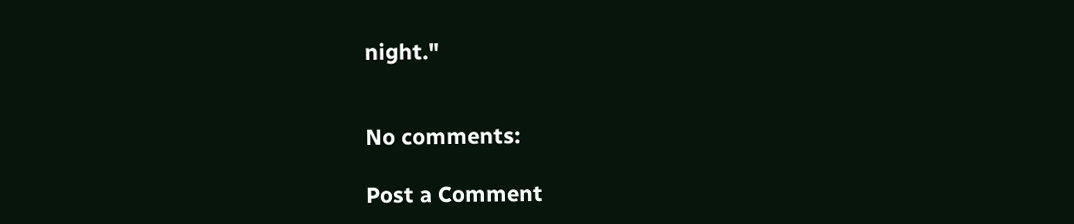night."


No comments:

Post a Comment